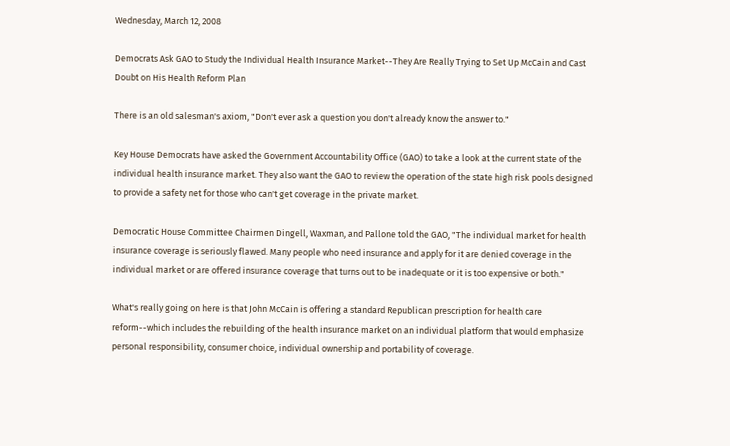Wednesday, March 12, 2008

Democrats Ask GAO to Study the Individual Health Insurance Market--They Are Really Trying to Set Up McCain and Cast Doubt on His Health Reform Plan

There is an old salesman's axiom, "Don't ever ask a question you don't already know the answer to."

Key House Democrats have asked the Government Accountability Office (GAO) to take a look at the current state of the individual health insurance market. They also want the GAO to review the operation of the state high risk pools designed to provide a safety net for those who can't get coverage in the private market.

Democratic House Committee Chairmen Dingell, Waxman, and Pallone told the GAO, "The individual market for health insurance coverage is seriously flawed. Many people who need insurance and apply for it are denied coverage in the individual market or are offered insurance coverage that turns out to be inadequate or it is too expensive or both."

What's really going on here is that John McCain is offering a standard Republican prescription for health care reform--which includes the rebuilding of the health insurance market on an individual platform that would emphasize personal responsibility, consumer choice, individual ownership and portability of coverage.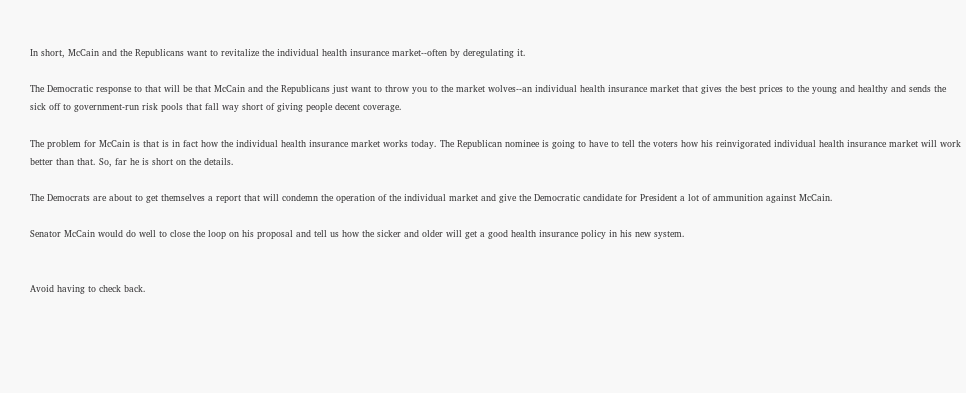In short, McCain and the Republicans want to revitalize the individual health insurance market--often by deregulating it.

The Democratic response to that will be that McCain and the Republicans just want to throw you to the market wolves--an individual health insurance market that gives the best prices to the young and healthy and sends the sick off to government-run risk pools that fall way short of giving people decent coverage.

The problem for McCain is that is in fact how the individual health insurance market works today. The Republican nominee is going to have to tell the voters how his reinvigorated individual health insurance market will work better than that. So, far he is short on the details.

The Democrats are about to get themselves a report that will condemn the operation of the individual market and give the Democratic candidate for President a lot of ammunition against McCain.

Senator McCain would do well to close the loop on his proposal and tell us how the sicker and older will get a good health insurance policy in his new system.


Avoid having to check back.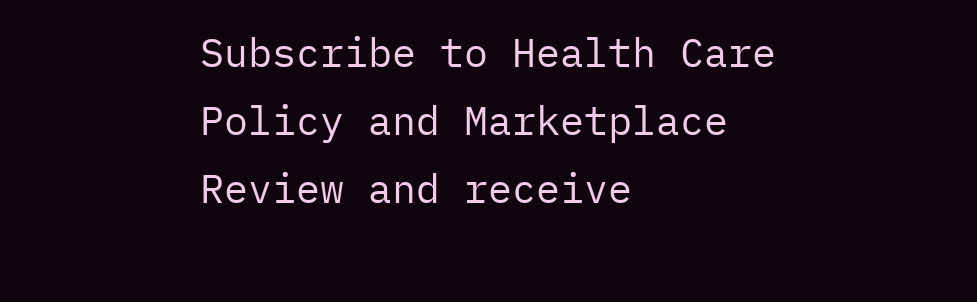Subscribe to Health Care Policy and Marketplace Review and receive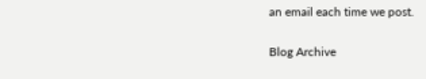an email each time we post.

Blog Archive